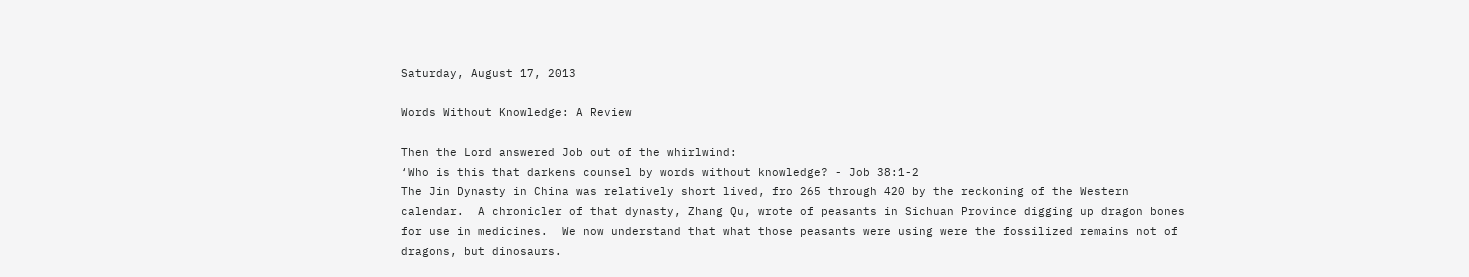Saturday, August 17, 2013

Words Without Knowledge: A Review

Then the Lord answered Job out of the whirlwind:
‘Who is this that darkens counsel by words without knowledge? - Job 38:1-2
The Jin Dynasty in China was relatively short lived, fro 265 through 420 by the reckoning of the Western calendar.  A chronicler of that dynasty, Zhang Qu, wrote of peasants in Sichuan Province digging up dragon bones for use in medicines.  We now understand that what those peasants were using were the fossilized remains not of dragons, but dinosaurs.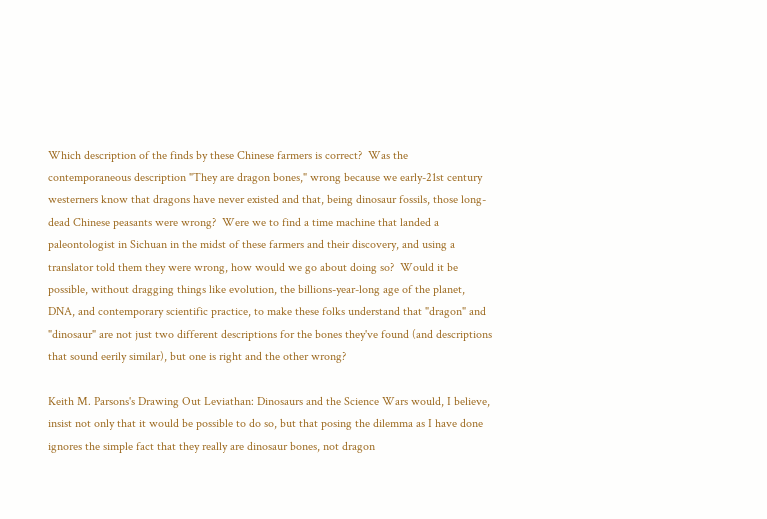Which description of the finds by these Chinese farmers is correct?  Was the contemporaneous description "They are dragon bones," wrong because we early-21st century westerners know that dragons have never existed and that, being dinosaur fossils, those long-dead Chinese peasants were wrong?  Were we to find a time machine that landed a paleontologist in Sichuan in the midst of these farmers and their discovery, and using a translator told them they were wrong, how would we go about doing so?  Would it be possible, without dragging things like evolution, the billions-year-long age of the planet, DNA, and contemporary scientific practice, to make these folks understand that "dragon" and "dinosaur" are not just two different descriptions for the bones they've found (and descriptions that sound eerily similar), but one is right and the other wrong?

Keith M. Parsons's Drawing Out Leviathan: Dinosaurs and the Science Wars would, I believe, insist not only that it would be possible to do so, but that posing the dilemma as I have done ignores the simple fact that they really are dinosaur bones, not dragon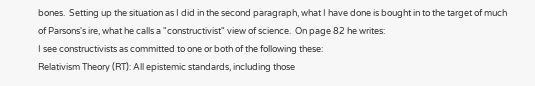bones.  Setting up the situation as I did in the second paragraph, what I have done is bought in to the target of much of Parsons's ire, what he calls a "constructivist" view of science.  On page 82 he writes:
I see constructivists as committed to one or both of the following these:
Relativism Theory (RT): All epistemic standards, including those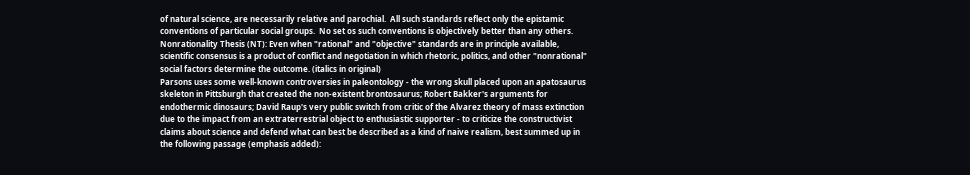of natural science, are necessarily relative and parochial.  All such standards reflect only the epistamic conventions of particular social groups.  No set os such conventions is objectively better than any others.
Nonrationality Thesis (NT): Even when "rational" and "objective" standards are in principle available, scientific consensus is a product of conflict and negotiation in which rhetoric, politics, and other "nonrational" social factors determine the outcome. (italics in original)
Parsons uses some well-known controversies in paleontology - the wrong skull placed upon an apatosaurus  skeleton in Pittsburgh that created the non-existent brontosaurus; Robert Bakker's arguments for endothermic dinosaurs; David Raup's very public switch from critic of the Alvarez theory of mass extinction due to the impact from an extraterrestrial object to enthusiastic supporter - to criticize the constructivist claims about science and defend what can best be described as a kind of naive realism, best summed up in the following passage (emphasis added):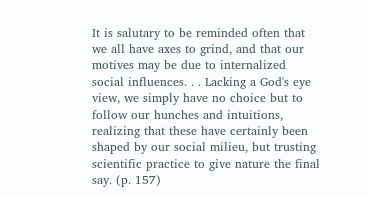It is salutary to be reminded often that we all have axes to grind, and that our motives may be due to internalized social influences. . . Lacking a God's eye view, we simply have no choice but to follow our hunches and intuitions, realizing that these have certainly been shaped by our social milieu, but trusting scientific practice to give nature the final say. (p. 157)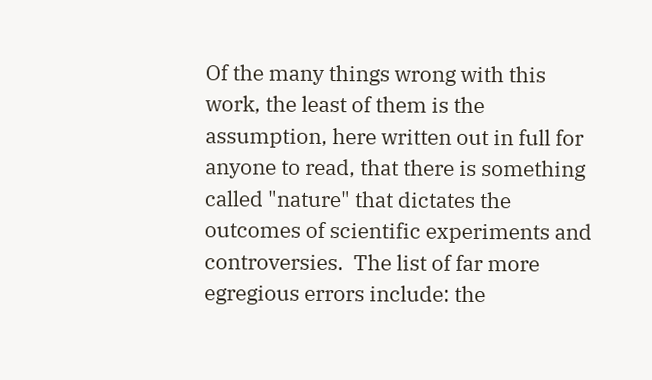Of the many things wrong with this work, the least of them is the assumption, here written out in full for anyone to read, that there is something called "nature" that dictates the outcomes of scientific experiments and controversies.  The list of far more egregious errors include: the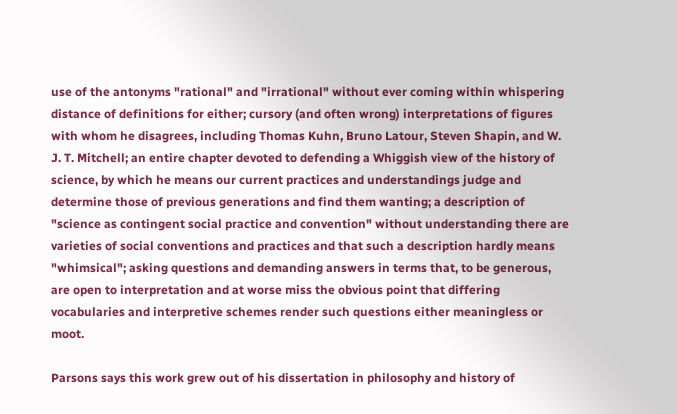use of the antonyms "rational" and "irrational" without ever coming within whispering distance of definitions for either; cursory (and often wrong) interpretations of figures with whom he disagrees, including Thomas Kuhn, Bruno Latour, Steven Shapin, and W. J. T. Mitchell; an entire chapter devoted to defending a Whiggish view of the history of science, by which he means our current practices and understandings judge and determine those of previous generations and find them wanting; a description of "science as contingent social practice and convention" without understanding there are varieties of social conventions and practices and that such a description hardly means "whimsical"; asking questions and demanding answers in terms that, to be generous, are open to interpretation and at worse miss the obvious point that differing vocabularies and interpretive schemes render such questions either meaningless or moot.

Parsons says this work grew out of his dissertation in philosophy and history of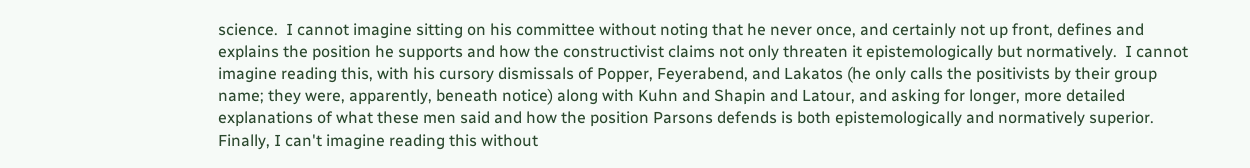science.  I cannot imagine sitting on his committee without noting that he never once, and certainly not up front, defines and explains the position he supports and how the constructivist claims not only threaten it epistemologically but normatively.  I cannot imagine reading this, with his cursory dismissals of Popper, Feyerabend, and Lakatos (he only calls the positivists by their group name; they were, apparently, beneath notice) along with Kuhn and Shapin and Latour, and asking for longer, more detailed explanations of what these men said and how the position Parsons defends is both epistemologically and normatively superior.  Finally, I can't imagine reading this without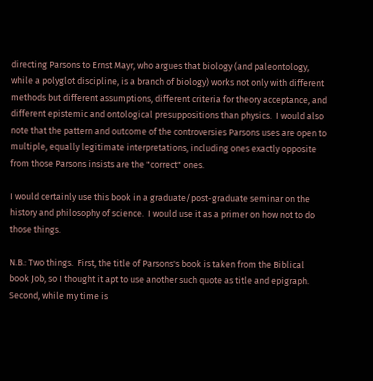directing Parsons to Ernst Mayr, who argues that biology (and paleontology, while a polyglot discipline, is a branch of biology) works not only with different methods but different assumptions, different criteria for theory acceptance, and different epistemic and ontological presuppositions than physics.  I would also note that the pattern and outcome of the controversies Parsons uses are open to multiple, equally legitimate interpretations, including ones exactly opposite from those Parsons insists are the "correct" ones.

I would certainly use this book in a graduate/post-graduate seminar on the history and philosophy of science.  I would use it as a primer on how not to do those things.

N.B.: Two things.  First, the title of Parsons's book is taken from the Biblical book Job, so I thought it apt to use another such quote as title and epigraph.  Second, while my time is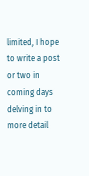limited, I hope to write a post or two in coming days delving in to more detail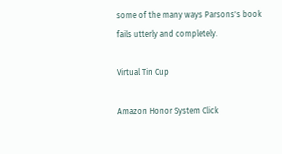some of the many ways Parsons's book fails utterly and completely.

Virtual Tin Cup

Amazon Honor System Click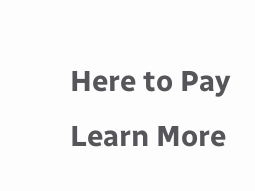Here to Pay Learn More